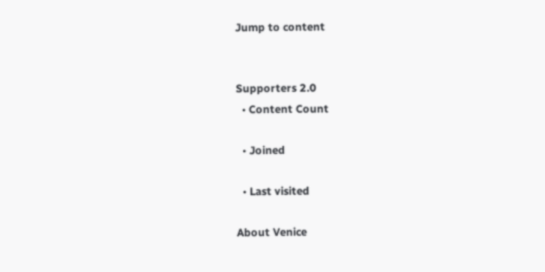Jump to content


Supporters 2.0
  • Content Count

  • Joined

  • Last visited

About Venice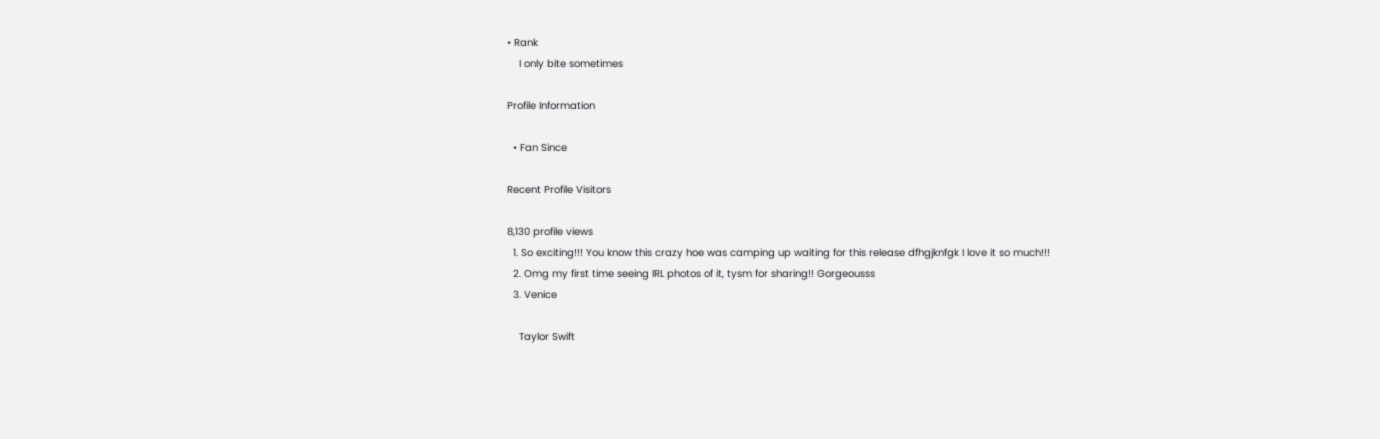• Rank
    I only bite sometimes

Profile Information

  • Fan Since

Recent Profile Visitors

8,130 profile views
  1. So exciting!!! You know this crazy hoe was camping up waiting for this release dfhgjknfgk I love it so much!!!
  2. Omg my first time seeing IRL photos of it, tysm for sharing!! Gorgeousss
  3. Venice

    Taylor Swift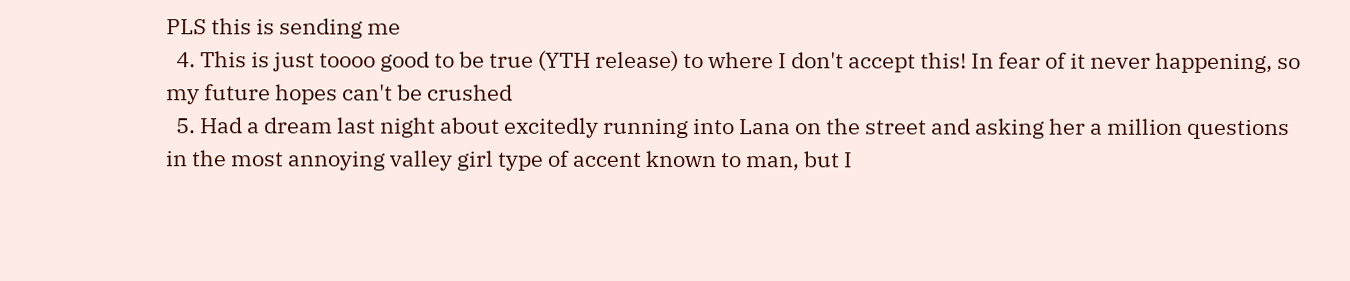PLS this is sending me
  4. This is just toooo good to be true (YTH release) to where I don't accept this! In fear of it never happening, so my future hopes can't be crushed
  5. Had a dream last night about excitedly running into Lana on the street and asking her a million questions in the most annoying valley girl type of accent known to man, but I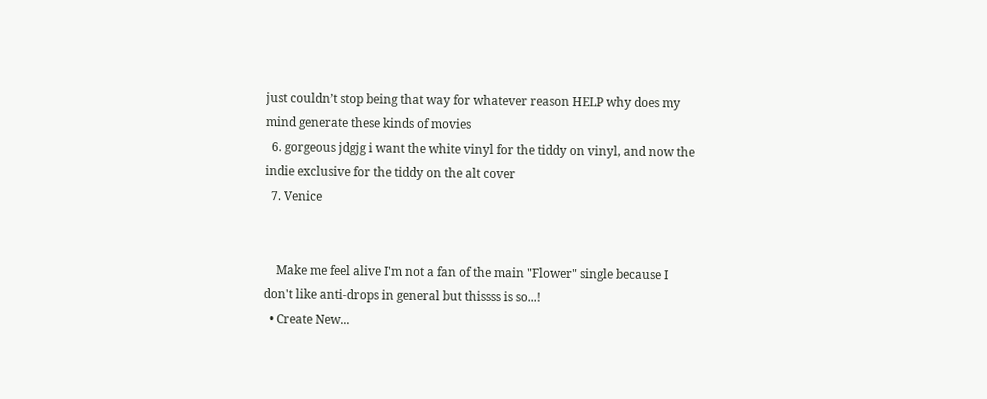just couldn’t stop being that way for whatever reason HELP why does my mind generate these kinds of movies
  6. gorgeous jdgjg i want the white vinyl for the tiddy on vinyl, and now the indie exclusive for the tiddy on the alt cover
  7. Venice


    Make me feel alive I'm not a fan of the main "Flower" single because I don't like anti-drops in general but thissss is so...!
  • Create New...